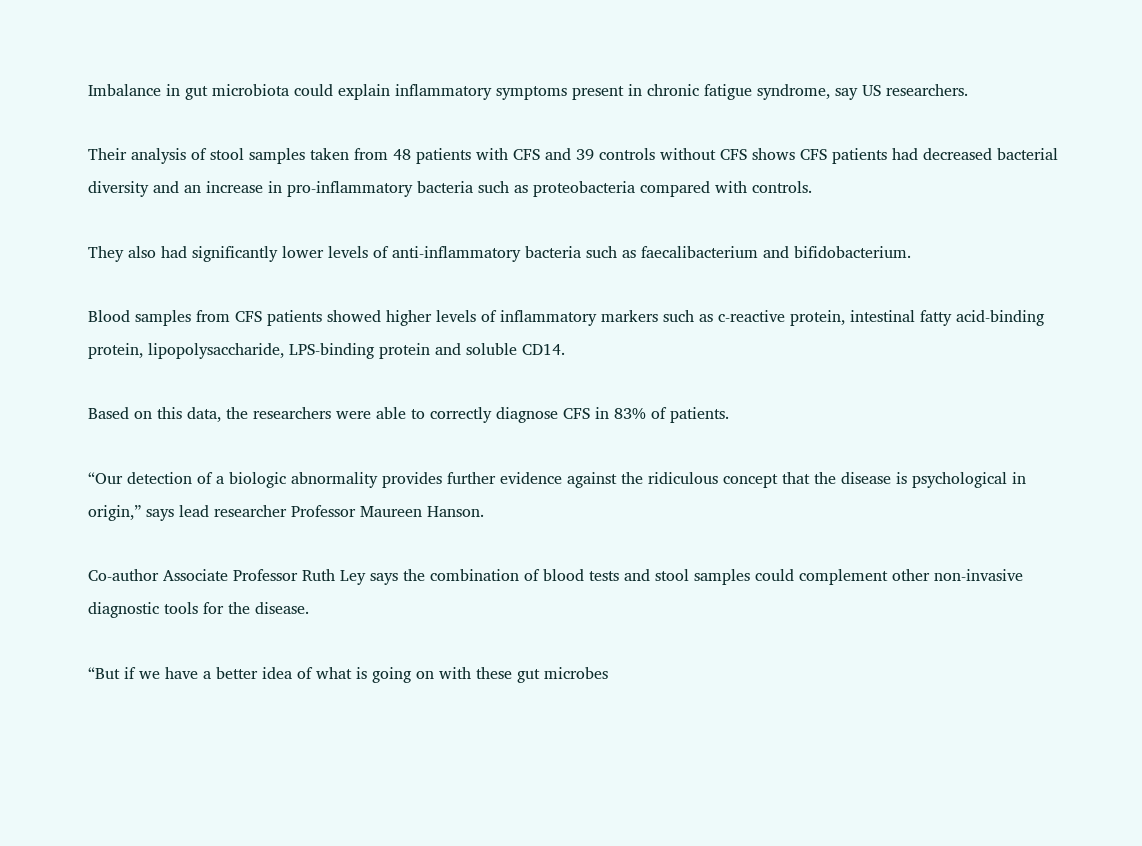Imbalance in gut microbiota could explain inflammatory symptoms present in chronic fatigue syndrome, say US researchers.

Their analysis of stool samples taken from 48 patients with CFS and 39 controls without CFS shows CFS patients had decreased bacterial diversity and an increase in pro-inflammatory bacteria such as proteobacteria compared with controls.

They also had significantly lower levels of anti-inflammatory bacteria such as faecalibacterium and bifidobacterium.

Blood samples from CFS patients showed higher levels of inflammatory markers such as c-reactive protein, intestinal fatty acid-binding protein, lipopolysaccharide, LPS-binding protein and soluble CD14.

Based on this data, the researchers were able to correctly diagnose CFS in 83% of patients.

“Our detection of a biologic abnormality provides further evidence against the ridiculous concept that the disease is psychological in origin,” says lead researcher Professor Maureen Hanson.

Co-author Associate Professor Ruth Ley says the combination of blood tests and stool samples could complement other non-invasive diagnostic tools for the disease.

“But if we have a better idea of what is going on with these gut microbes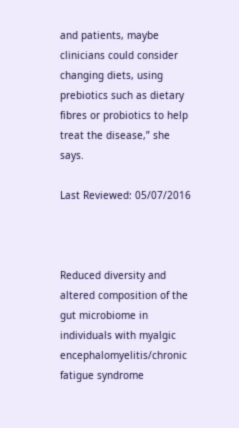and patients, maybe clinicians could consider changing diets, using prebiotics such as dietary fibres or probiotics to help treat the disease,” she says.

Last Reviewed: 05/07/2016



Reduced diversity and altered composition of the gut microbiome in individuals with myalgic encephalomyelitis/chronic fatigue syndrome